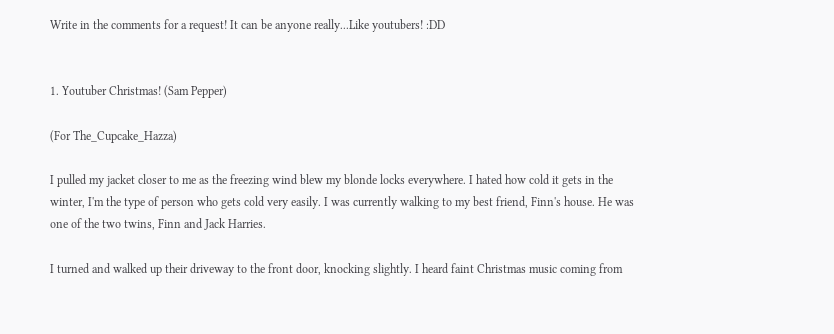Write in the comments for a request! It can be anyone really...Like youtubers! :DD


1. Youtuber Christmas! (Sam Pepper)

(For The_Cupcake_Hazza)

I pulled my jacket closer to me as the freezing wind blew my blonde locks everywhere. I hated how cold it gets in the winter, I'm the type of person who gets cold very easily. I was currently walking to my best friend, Finn's house. He was one of the two twins, Finn and Jack Harries.

I turned and walked up their driveway to the front door, knocking slightly. I heard faint Christmas music coming from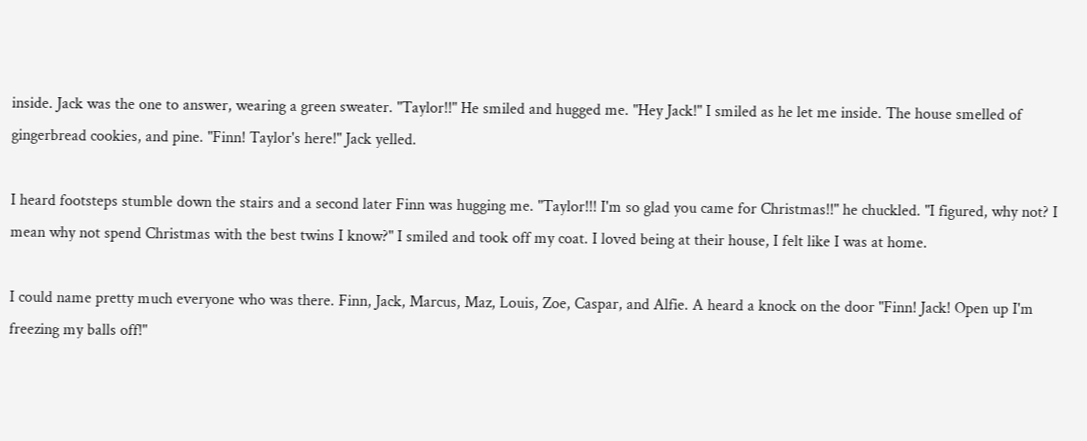inside. Jack was the one to answer, wearing a green sweater. "Taylor!!" He smiled and hugged me. "Hey Jack!" I smiled as he let me inside. The house smelled of gingerbread cookies, and pine. "Finn! Taylor's here!" Jack yelled.

I heard footsteps stumble down the stairs and a second later Finn was hugging me. "Taylor!!! I'm so glad you came for Christmas!!" he chuckled. "I figured, why not? I mean why not spend Christmas with the best twins I know?" I smiled and took off my coat. I loved being at their house, I felt like I was at home.

I could name pretty much everyone who was there. Finn, Jack, Marcus, Maz, Louis, Zoe, Caspar, and Alfie. A heard a knock on the door "Finn! Jack! Open up I'm freezing my balls off!"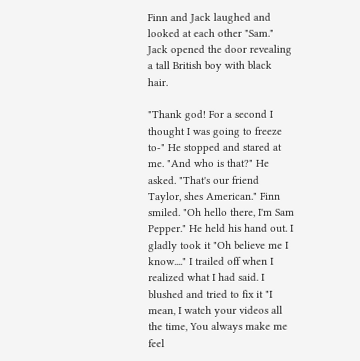Finn and Jack laughed and looked at each other "Sam." Jack opened the door revealing a tall British boy with black hair.

"Thank god! For a second I thought I was going to freeze to-" He stopped and stared at me. "And who is that?" He asked. "That's our friend Taylor, shes American." Finn smiled. "Oh hello there, I'm Sam Pepper." He held his hand out. I gladly took it "Oh believe me I know...." I trailed off when I realized what I had said. I blushed and tried to fix it "I mean, I watch your videos all the time, You always make me feel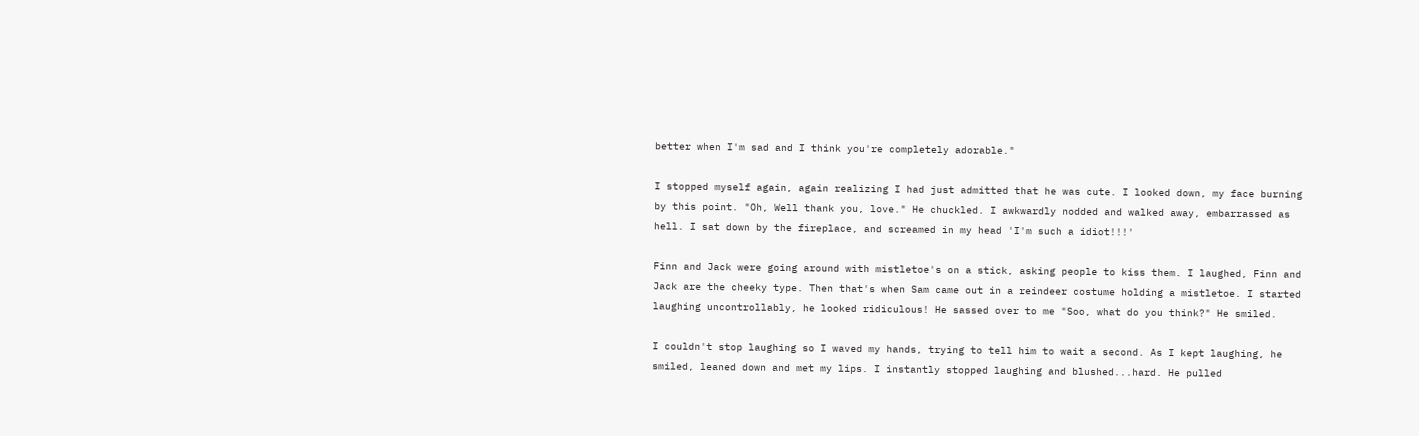better when I'm sad and I think you're completely adorable."

I stopped myself again, again realizing I had just admitted that he was cute. I looked down, my face burning by this point. "Oh, Well thank you, love." He chuckled. I awkwardly nodded and walked away, embarrassed as hell. I sat down by the fireplace, and screamed in my head 'I'm such a idiot!!!'

Finn and Jack were going around with mistletoe's on a stick, asking people to kiss them. I laughed, Finn and Jack are the cheeky type. Then that's when Sam came out in a reindeer costume holding a mistletoe. I started laughing uncontrollably, he looked ridiculous! He sassed over to me "Soo, what do you think?" He smiled.

I couldn't stop laughing so I waved my hands, trying to tell him to wait a second. As I kept laughing, he smiled, leaned down and met my lips. I instantly stopped laughing and blushed...hard. He pulled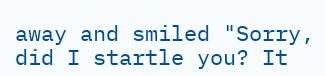away and smiled "Sorry, did I startle you? It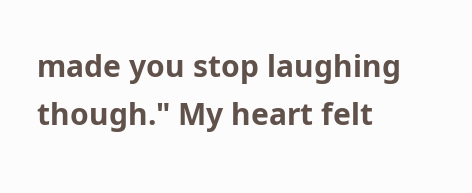made you stop laughing though." My heart felt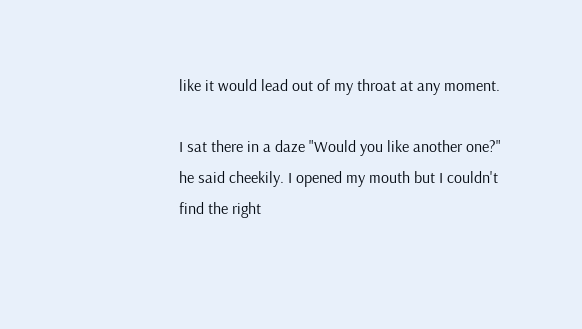like it would lead out of my throat at any moment.

I sat there in a daze "Would you like another one?" he said cheekily. I opened my mouth but I couldn't find the right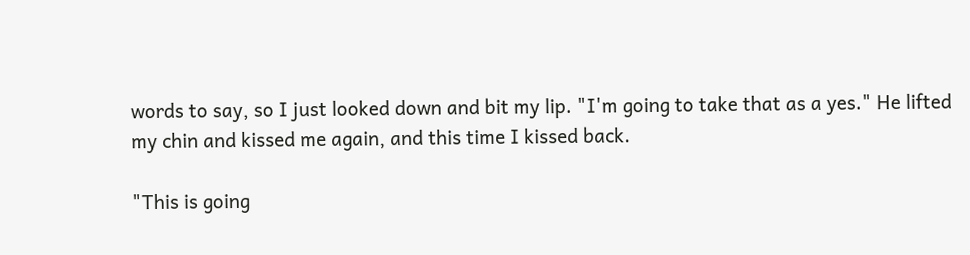words to say, so I just looked down and bit my lip. "I'm going to take that as a yes." He lifted my chin and kissed me again, and this time I kissed back.

"This is going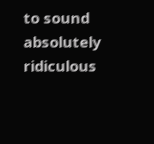to sound absolutely ridiculous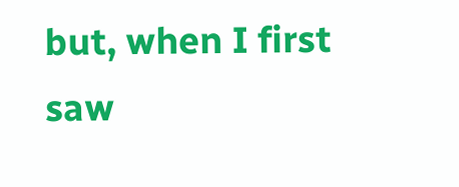but, when I first saw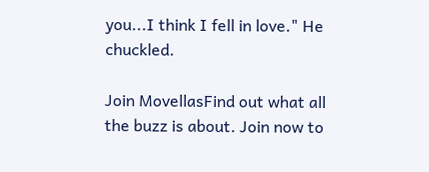you...I think I fell in love." He chuckled.

Join MovellasFind out what all the buzz is about. Join now to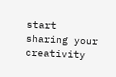start sharing your creativity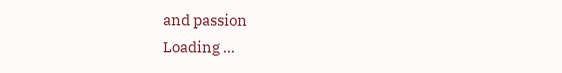and passion
Loading ...